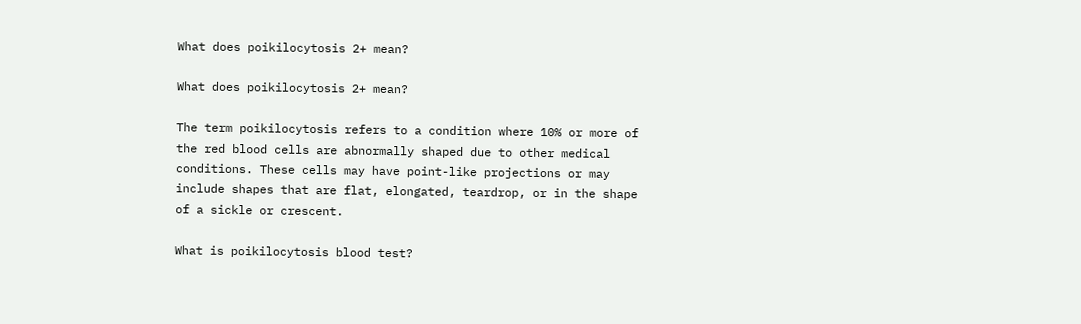What does poikilocytosis 2+ mean?

What does poikilocytosis 2+ mean?

The term poikilocytosis refers to a condition where 10% or more of the red blood cells are abnormally shaped due to other medical conditions. These cells may have point-like projections or may include shapes that are flat, elongated, teardrop, or in the shape of a sickle or crescent.

What is poikilocytosis blood test?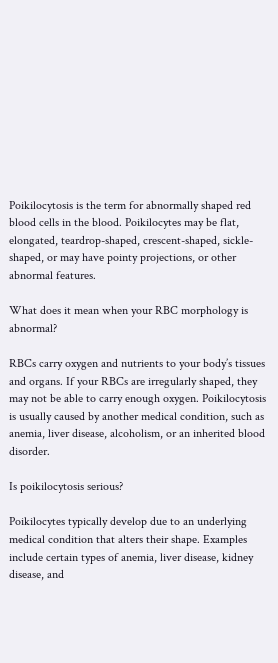Poikilocytosis is the term for abnormally shaped red blood cells in the blood. Poikilocytes may be flat, elongated, teardrop-shaped, crescent-shaped, sickle-shaped, or may have pointy projections, or other abnormal features.

What does it mean when your RBC morphology is abnormal?

RBCs carry oxygen and nutrients to your body’s tissues and organs. If your RBCs are irregularly shaped, they may not be able to carry enough oxygen. Poikilocytosis is usually caused by another medical condition, such as anemia, liver disease, alcoholism, or an inherited blood disorder.

Is poikilocytosis serious?

Poikilocytes typically develop due to an underlying medical condition that alters their shape. Examples include certain types of anemia, liver disease, kidney disease, and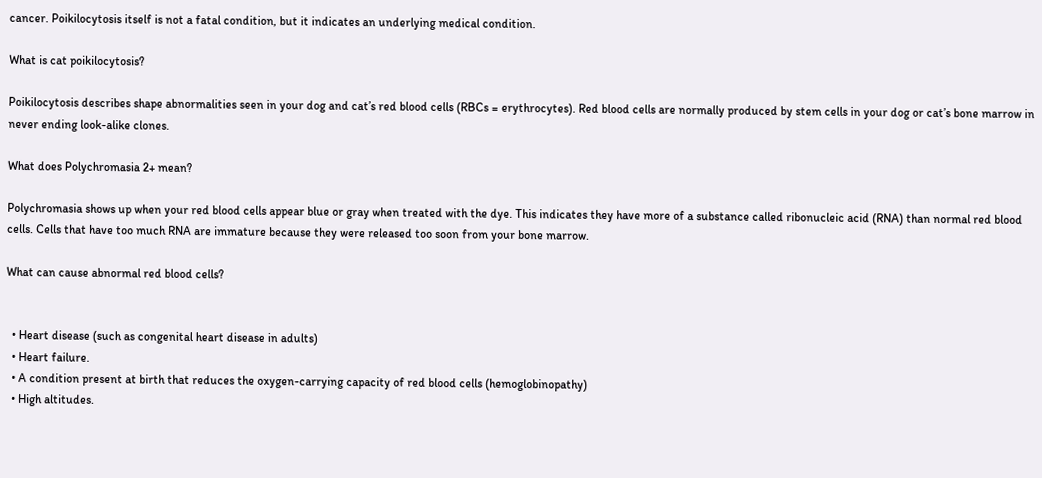cancer. Poikilocytosis itself is not a fatal condition, but it indicates an underlying medical condition.

What is cat poikilocytosis?

Poikilocytosis describes shape abnormalities seen in your dog and cat’s red blood cells (RBCs = erythrocytes). Red blood cells are normally produced by stem cells in your dog or cat’s bone marrow in never ending look-alike clones.

What does Polychromasia 2+ mean?

Polychromasia shows up when your red blood cells appear blue or gray when treated with the dye. This indicates they have more of a substance called ribonucleic acid (RNA) than normal red blood cells. Cells that have too much RNA are immature because they were released too soon from your bone marrow.

What can cause abnormal red blood cells?


  • Heart disease (such as congenital heart disease in adults)
  • Heart failure.
  • A condition present at birth that reduces the oxygen-carrying capacity of red blood cells (hemoglobinopathy)
  • High altitudes.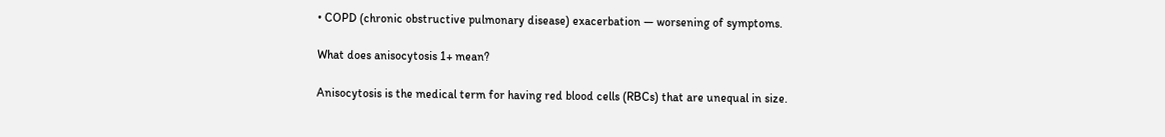• COPD (chronic obstructive pulmonary disease) exacerbation — worsening of symptoms.

What does anisocytosis 1+ mean?

Anisocytosis is the medical term for having red blood cells (RBCs) that are unequal in size.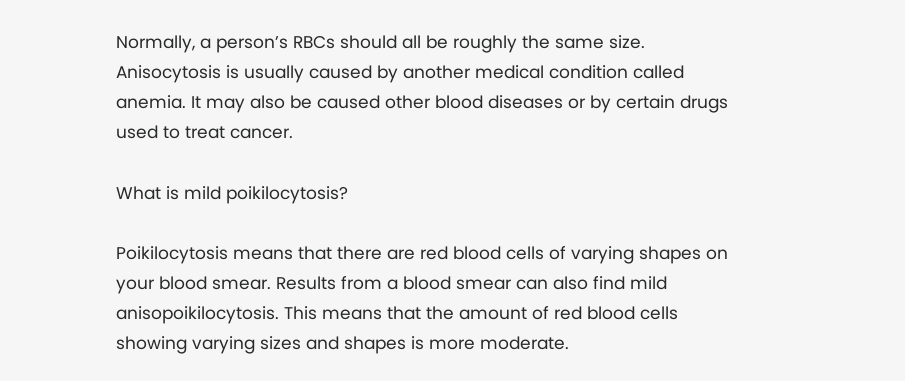Normally, a person’s RBCs should all be roughly the same size. Anisocytosis is usually caused by another medical condition called anemia. It may also be caused other blood diseases or by certain drugs used to treat cancer.

What is mild poikilocytosis?

Poikilocytosis means that there are red blood cells of varying shapes on your blood smear. Results from a blood smear can also find mild anisopoikilocytosis. This means that the amount of red blood cells showing varying sizes and shapes is more moderate.